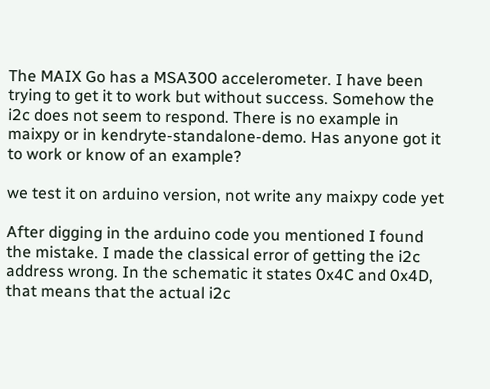The MAIX Go has a MSA300 accelerometer. I have been trying to get it to work but without success. Somehow the i2c does not seem to respond. There is no example in maixpy or in kendryte-standalone-demo. Has anyone got it to work or know of an example?

we test it on arduino version, not write any maixpy code yet

After digging in the arduino code you mentioned I found the mistake. I made the classical error of getting the i2c address wrong. In the schematic it states 0x4C and 0x4D, that means that the actual i2c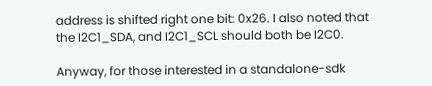address is shifted right one bit: 0x26. I also noted that the I2C1_SDA, and I2C1_SCL should both be I2C0.

Anyway, for those interested in a standalone-sdk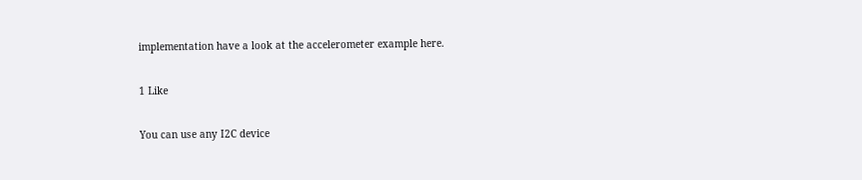implementation have a look at the accelerometer example here.

1 Like

You can use any I2C device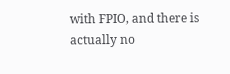with FPIO, and there is actually no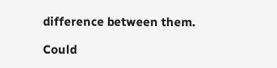difference between them.

Could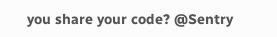you share your code? @Sentry